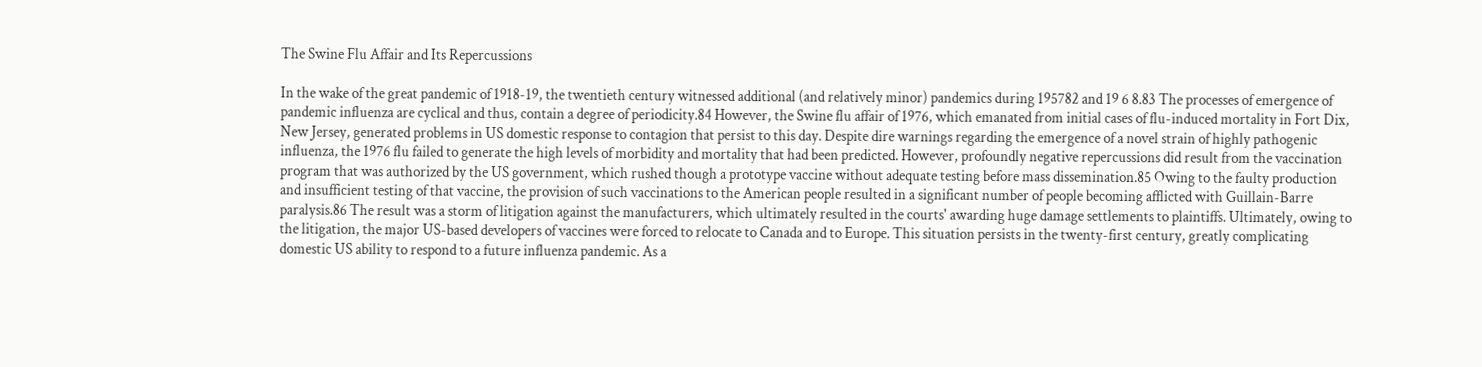The Swine Flu Affair and Its Repercussions

In the wake of the great pandemic of 1918-19, the twentieth century witnessed additional (and relatively minor) pandemics during 195782 and 19 6 8.83 The processes of emergence of pandemic influenza are cyclical and thus, contain a degree of periodicity.84 However, the Swine flu affair of 1976, which emanated from initial cases of flu-induced mortality in Fort Dix, New Jersey, generated problems in US domestic response to contagion that persist to this day. Despite dire warnings regarding the emergence of a novel strain of highly pathogenic influenza, the 1976 flu failed to generate the high levels of morbidity and mortality that had been predicted. However, profoundly negative repercussions did result from the vaccination program that was authorized by the US government, which rushed though a prototype vaccine without adequate testing before mass dissemination.85 Owing to the faulty production and insufficient testing of that vaccine, the provision of such vaccinations to the American people resulted in a significant number of people becoming afflicted with Guillain-Barre paralysis.86 The result was a storm of litigation against the manufacturers, which ultimately resulted in the courts' awarding huge damage settlements to plaintiffs. Ultimately, owing to the litigation, the major US-based developers of vaccines were forced to relocate to Canada and to Europe. This situation persists in the twenty-first century, greatly complicating domestic US ability to respond to a future influenza pandemic. As a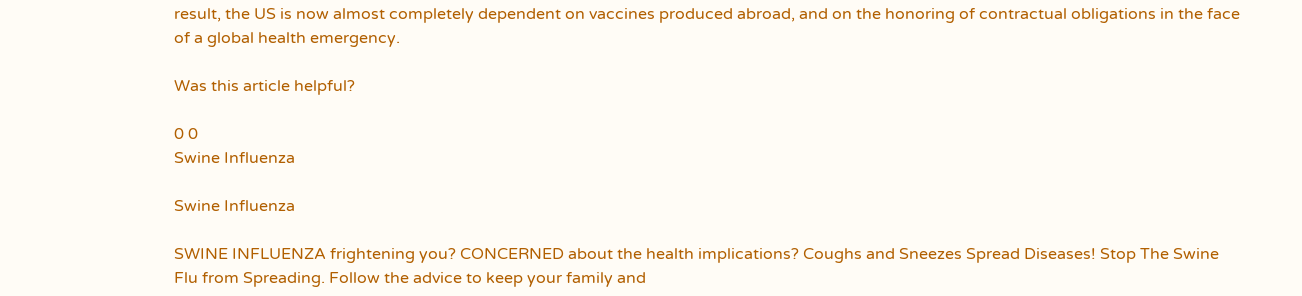result, the US is now almost completely dependent on vaccines produced abroad, and on the honoring of contractual obligations in the face of a global health emergency.

Was this article helpful?

0 0
Swine Influenza

Swine Influenza

SWINE INFLUENZA frightening you? CONCERNED about the health implications? Coughs and Sneezes Spread Diseases! Stop The Swine Flu from Spreading. Follow the advice to keep your family and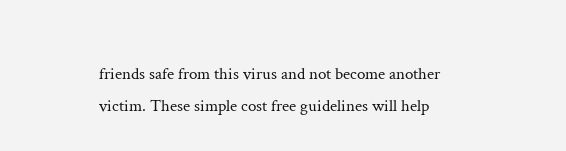friends safe from this virus and not become another victim. These simple cost free guidelines will help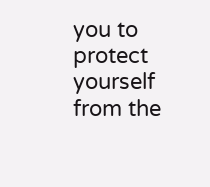you to protect yourself from the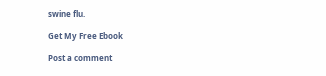swine flu.

Get My Free Ebook

Post a comment